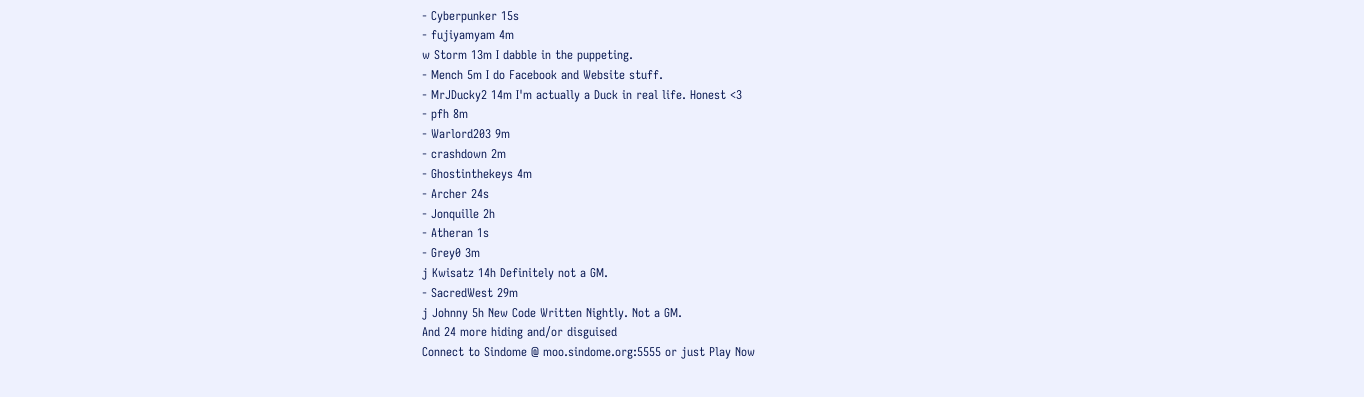- Cyberpunker 15s
- fujiyamyam 4m
w Storm 13m I dabble in the puppeting.
- Mench 5m I do Facebook and Website stuff.
- MrJDucky2 14m I'm actually a Duck in real life. Honest <3
- pfh 8m
- Warlord203 9m
- crashdown 2m
- Ghostinthekeys 4m
- Archer 24s
- Jonquille 2h
- Atheran 1s
- Grey0 3m
j Kwisatz 14h Definitely not a GM.
- SacredWest 29m
j Johnny 5h New Code Written Nightly. Not a GM.
And 24 more hiding and/or disguised
Connect to Sindome @ moo.sindome.org:5555 or just Play Now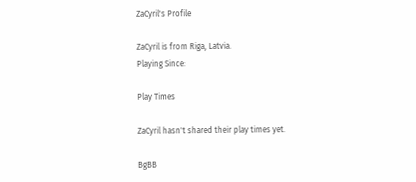ZaCyril's Profile

ZaCyril is from Riga, Latvia.
Playing Since:

Play Times

ZaCyril hasn't shared their play times yet.

BgBB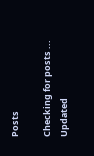Posts

Checking for posts ...
Updated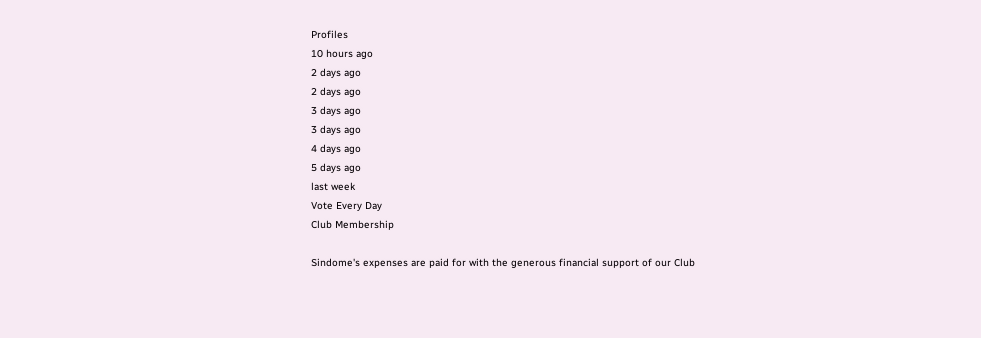Profiles
10 hours ago
2 days ago
2 days ago
3 days ago
3 days ago
4 days ago
5 days ago
last week
Vote Every Day
Club Membership

Sindome's expenses are paid for with the generous financial support of our Club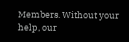Members. Without your help, our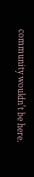community wouldn't be here.